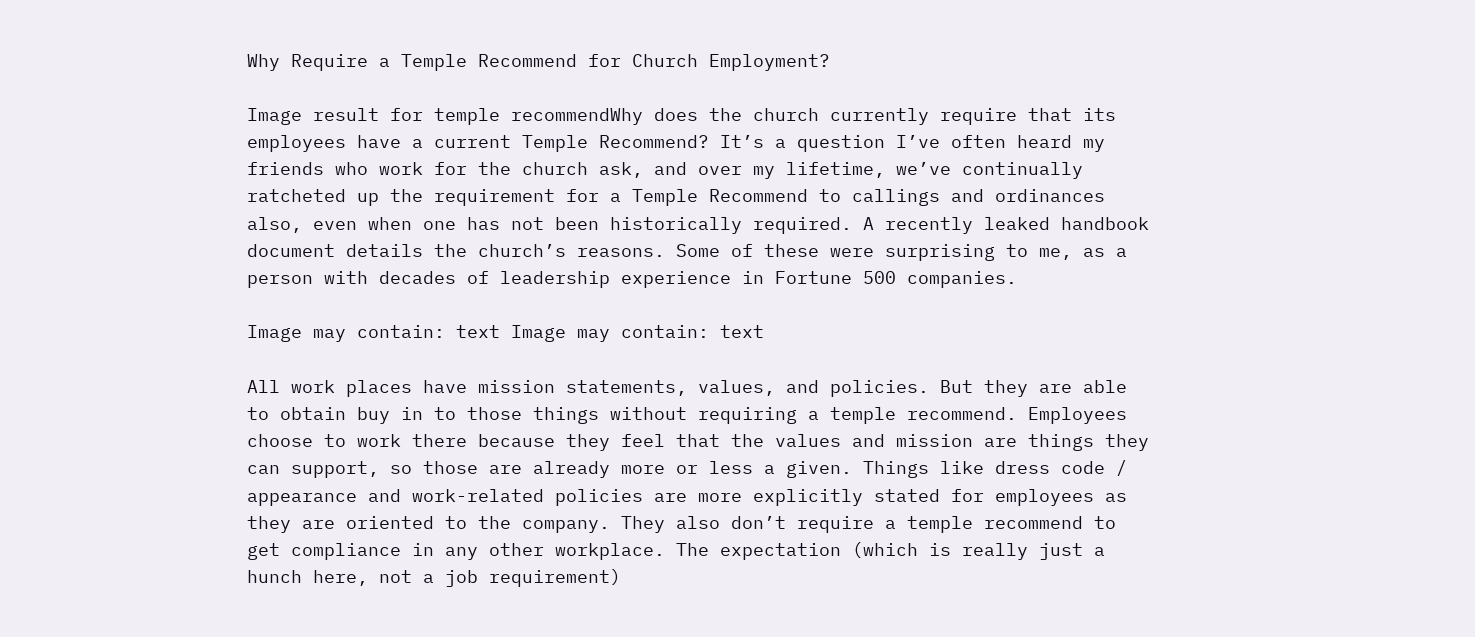Why Require a Temple Recommend for Church Employment?

Image result for temple recommendWhy does the church currently require that its employees have a current Temple Recommend? It’s a question I’ve often heard my friends who work for the church ask, and over my lifetime, we’ve continually ratcheted up the requirement for a Temple Recommend to callings and ordinances also, even when one has not been historically required. A recently leaked handbook document details the church’s reasons. Some of these were surprising to me, as a person with decades of leadership experience in Fortune 500 companies.

Image may contain: text Image may contain: text

All work places have mission statements, values, and policies. But they are able to obtain buy in to those things without requiring a temple recommend. Employees choose to work there because they feel that the values and mission are things they can support, so those are already more or less a given. Things like dress code / appearance and work-related policies are more explicitly stated for employees as they are oriented to the company. They also don’t require a temple recommend to get compliance in any other workplace. The expectation (which is really just a hunch here, not a job requirement)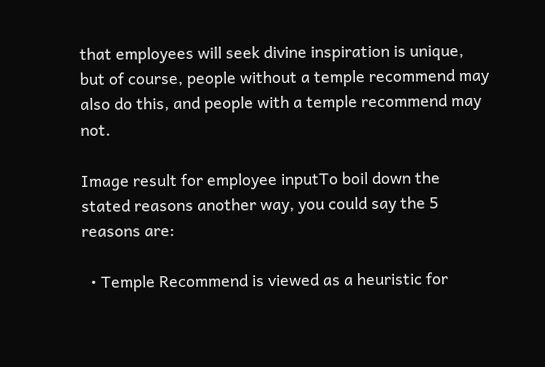that employees will seek divine inspiration is unique, but of course, people without a temple recommend may also do this, and people with a temple recommend may not.

Image result for employee inputTo boil down the stated reasons another way, you could say the 5 reasons are:

  • Temple Recommend is viewed as a heuristic for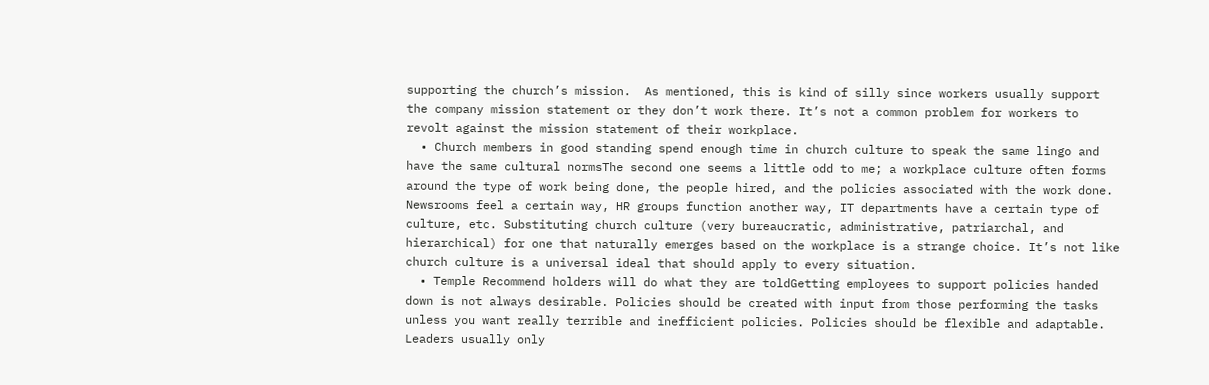supporting the church’s mission.  As mentioned, this is kind of silly since workers usually support the company mission statement or they don’t work there. It’s not a common problem for workers to revolt against the mission statement of their workplace.
  • Church members in good standing spend enough time in church culture to speak the same lingo and have the same cultural normsThe second one seems a little odd to me; a workplace culture often forms around the type of work being done, the people hired, and the policies associated with the work done. Newsrooms feel a certain way, HR groups function another way, IT departments have a certain type of culture, etc. Substituting church culture (very bureaucratic, administrative, patriarchal, and hierarchical) for one that naturally emerges based on the workplace is a strange choice. It’s not like church culture is a universal ideal that should apply to every situation.
  • Temple Recommend holders will do what they are toldGetting employees to support policies handed down is not always desirable. Policies should be created with input from those performing the tasks unless you want really terrible and inefficient policies. Policies should be flexible and adaptable. Leaders usually only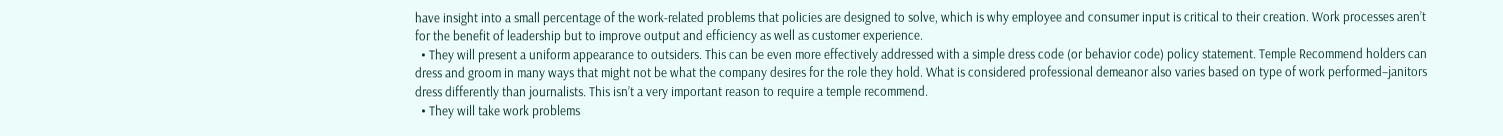have insight into a small percentage of the work-related problems that policies are designed to solve, which is why employee and consumer input is critical to their creation. Work processes aren’t for the benefit of leadership but to improve output and efficiency as well as customer experience.
  • They will present a uniform appearance to outsiders. This can be even more effectively addressed with a simple dress code (or behavior code) policy statement. Temple Recommend holders can dress and groom in many ways that might not be what the company desires for the role they hold. What is considered professional demeanor also varies based on type of work performed–janitors dress differently than journalists. This isn’t a very important reason to require a temple recommend.
  • They will take work problems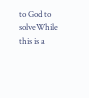to God to solveWhile this is a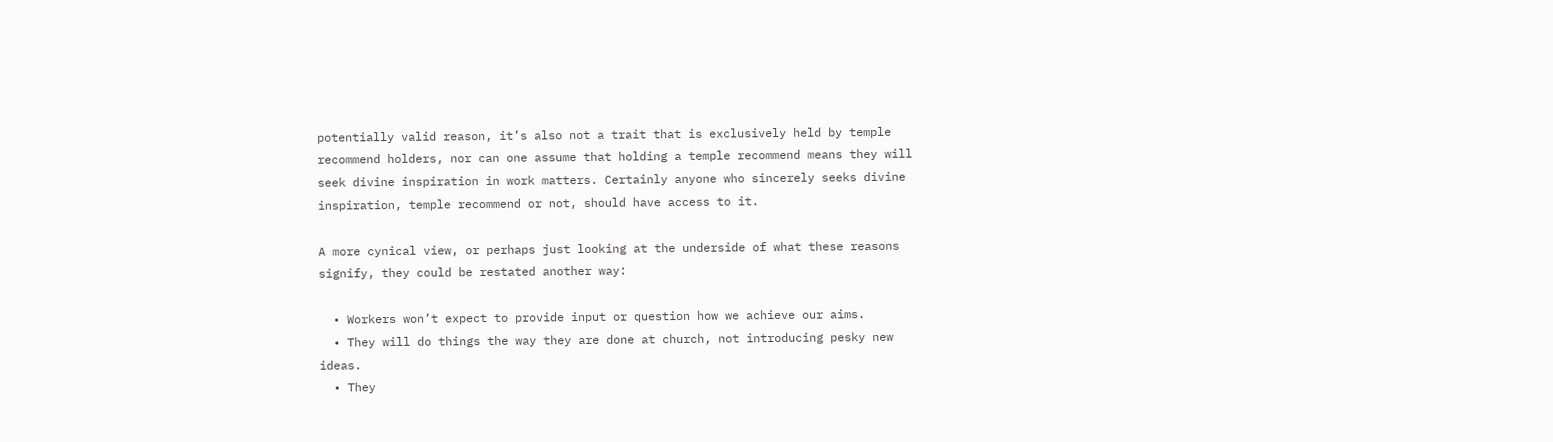potentially valid reason, it’s also not a trait that is exclusively held by temple recommend holders, nor can one assume that holding a temple recommend means they will seek divine inspiration in work matters. Certainly anyone who sincerely seeks divine inspiration, temple recommend or not, should have access to it.

A more cynical view, or perhaps just looking at the underside of what these reasons signify, they could be restated another way:

  • Workers won’t expect to provide input or question how we achieve our aims.
  • They will do things the way they are done at church, not introducing pesky new ideas.
  • They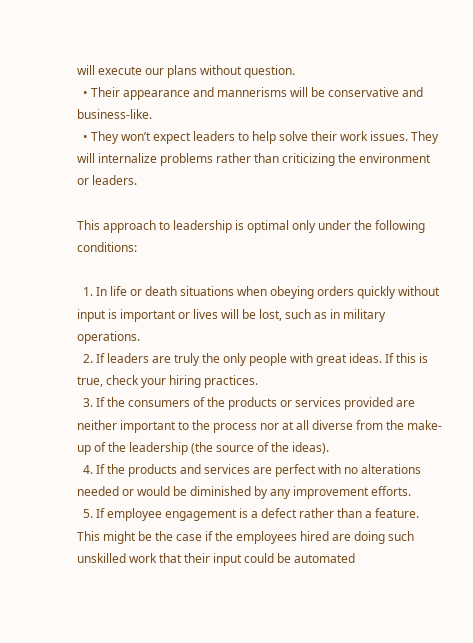will execute our plans without question.
  • Their appearance and mannerisms will be conservative and business-like.
  • They won’t expect leaders to help solve their work issues. They will internalize problems rather than criticizing the environment or leaders.

This approach to leadership is optimal only under the following conditions:

  1. In life or death situations when obeying orders quickly without input is important or lives will be lost, such as in military operations.
  2. If leaders are truly the only people with great ideas. If this is true, check your hiring practices.
  3. If the consumers of the products or services provided are neither important to the process nor at all diverse from the make-up of the leadership (the source of the ideas).
  4. If the products and services are perfect with no alterations needed or would be diminished by any improvement efforts.
  5. If employee engagement is a defect rather than a feature. This might be the case if the employees hired are doing such unskilled work that their input could be automated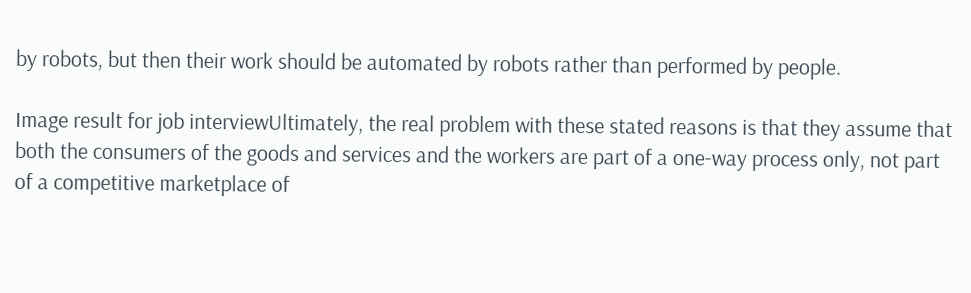by robots, but then their work should be automated by robots rather than performed by people.

Image result for job interviewUltimately, the real problem with these stated reasons is that they assume that both the consumers of the goods and services and the workers are part of a one-way process only, not part of a competitive marketplace of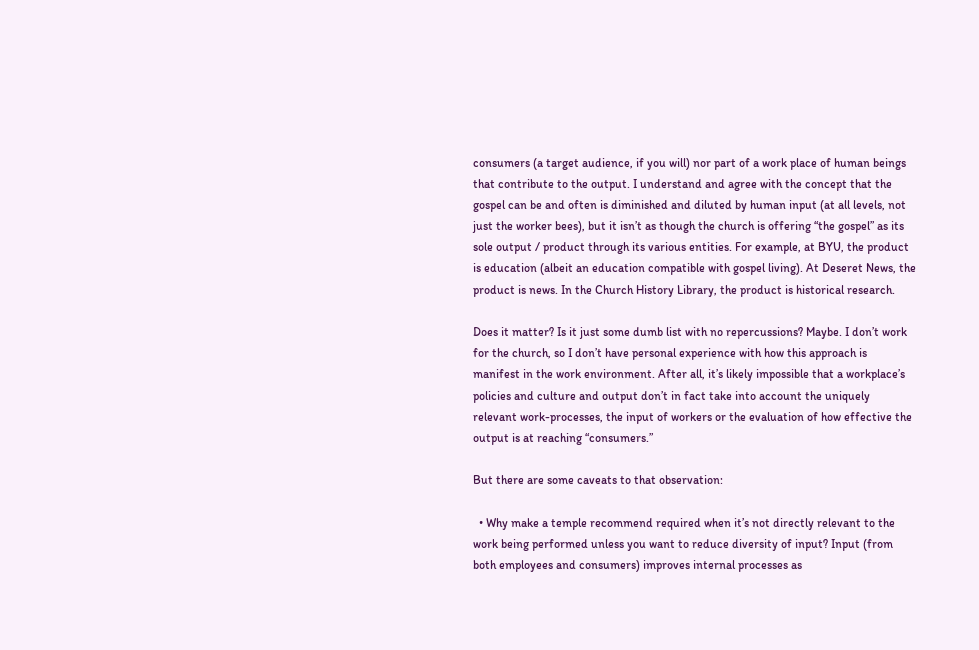consumers (a target audience, if you will) nor part of a work place of human beings that contribute to the output. I understand and agree with the concept that the gospel can be and often is diminished and diluted by human input (at all levels, not just the worker bees), but it isn’t as though the church is offering “the gospel” as its sole output / product through its various entities. For example, at BYU, the product is education (albeit an education compatible with gospel living). At Deseret News, the product is news. In the Church History Library, the product is historical research.

Does it matter? Is it just some dumb list with no repercussions? Maybe. I don’t work for the church, so I don’t have personal experience with how this approach is manifest in the work environment. After all, it’s likely impossible that a workplace’s policies and culture and output don’t in fact take into account the uniquely relevant work-processes, the input of workers or the evaluation of how effective the output is at reaching “consumers.”

But there are some caveats to that observation:

  • Why make a temple recommend required when it’s not directly relevant to the work being performed unless you want to reduce diversity of input? Input (from both employees and consumers) improves internal processes as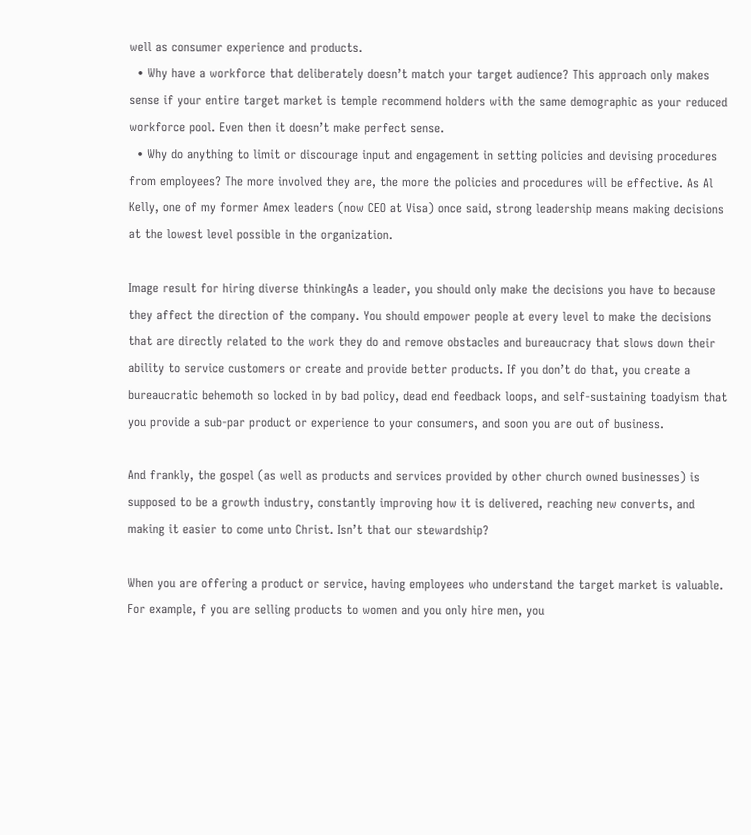well as consumer experience and products.
  • Why have a workforce that deliberately doesn’t match your target audience? This approach only makes sense if your entire target market is temple recommend holders with the same demographic as your reduced workforce pool. Even then it doesn’t make perfect sense.
  • Why do anything to limit or discourage input and engagement in setting policies and devising procedures from employees? The more involved they are, the more the policies and procedures will be effective. As Al Kelly, one of my former Amex leaders (now CEO at Visa) once said, strong leadership means making decisions at the lowest level possible in the organization.

Image result for hiring diverse thinkingAs a leader, you should only make the decisions you have to because they affect the direction of the company. You should empower people at every level to make the decisions that are directly related to the work they do and remove obstacles and bureaucracy that slows down their ability to service customers or create and provide better products. If you don’t do that, you create a bureaucratic behemoth so locked in by bad policy, dead end feedback loops, and self-sustaining toadyism that you provide a sub-par product or experience to your consumers, and soon you are out of business.

And frankly, the gospel (as well as products and services provided by other church owned businesses) is supposed to be a growth industry, constantly improving how it is delivered, reaching new converts, and making it easier to come unto Christ. Isn’t that our stewardship?

When you are offering a product or service, having employees who understand the target market is valuable. For example, f you are selling products to women and you only hire men, you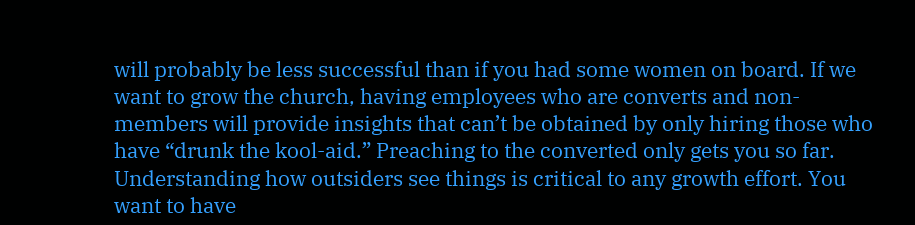will probably be less successful than if you had some women on board. If we want to grow the church, having employees who are converts and non-members will provide insights that can’t be obtained by only hiring those who have “drunk the kool-aid.” Preaching to the converted only gets you so far. Understanding how outsiders see things is critical to any growth effort. You want to have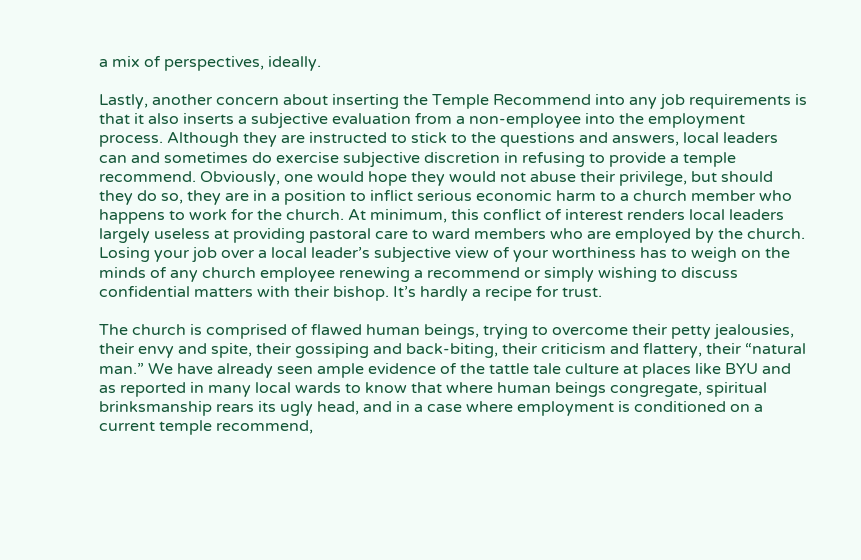a mix of perspectives, ideally.

Lastly, another concern about inserting the Temple Recommend into any job requirements is that it also inserts a subjective evaluation from a non-employee into the employment process. Although they are instructed to stick to the questions and answers, local leaders can and sometimes do exercise subjective discretion in refusing to provide a temple recommend. Obviously, one would hope they would not abuse their privilege, but should they do so, they are in a position to inflict serious economic harm to a church member who happens to work for the church. At minimum, this conflict of interest renders local leaders largely useless at providing pastoral care to ward members who are employed by the church. Losing your job over a local leader’s subjective view of your worthiness has to weigh on the minds of any church employee renewing a recommend or simply wishing to discuss confidential matters with their bishop. It’s hardly a recipe for trust.

The church is comprised of flawed human beings, trying to overcome their petty jealousies, their envy and spite, their gossiping and back-biting, their criticism and flattery, their “natural man.” We have already seen ample evidence of the tattle tale culture at places like BYU and as reported in many local wards to know that where human beings congregate, spiritual brinksmanship rears its ugly head, and in a case where employment is conditioned on a current temple recommend,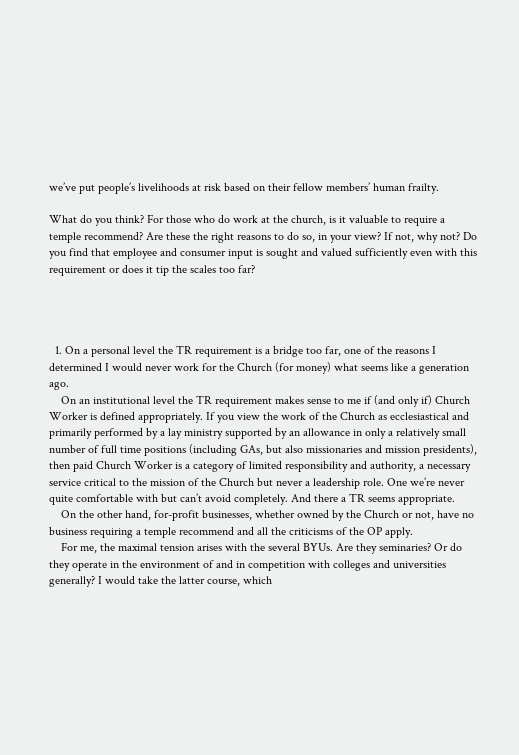we’ve put people’s livelihoods at risk based on their fellow members’ human frailty.

What do you think? For those who do work at the church, is it valuable to require a temple recommend? Are these the right reasons to do so, in your view? If not, why not? Do you find that employee and consumer input is sought and valued sufficiently even with this requirement or does it tip the scales too far?




  1. On a personal level the TR requirement is a bridge too far, one of the reasons I determined I would never work for the Church (for money) what seems like a generation ago.
    On an institutional level the TR requirement makes sense to me if (and only if) Church Worker is defined appropriately. If you view the work of the Church as ecclesiastical and primarily performed by a lay ministry supported by an allowance in only a relatively small number of full time positions (including GAs, but also missionaries and mission presidents), then paid Church Worker is a category of limited responsibility and authority, a necessary service critical to the mission of the Church but never a leadership role. One we’re never quite comfortable with but can’t avoid completely. And there a TR seems appropriate.
    On the other hand, for-profit businesses, whether owned by the Church or not, have no business requiring a temple recommend and all the criticisms of the OP apply.
    For me, the maximal tension arises with the several BYUs. Are they seminaries? Or do they operate in the environment of and in competition with colleges and universities generally? I would take the latter course, which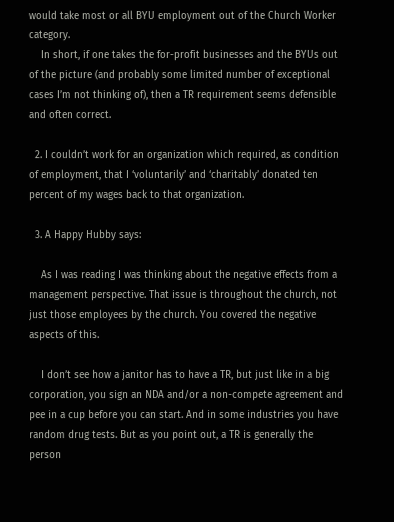would take most or all BYU employment out of the Church Worker category.
    In short, if one takes the for-profit businesses and the BYUs out of the picture (and probably some limited number of exceptional cases I’m not thinking of), then a TR requirement seems defensible and often correct.

  2. I couldn’t work for an organization which required, as condition of employment, that I ‘voluntarily’ and ‘charitably’ donated ten percent of my wages back to that organization.

  3. A Happy Hubby says:

    As I was reading I was thinking about the negative effects from a management perspective. That issue is throughout the church, not just those employees by the church. You covered the negative aspects of this.

    I don’t see how a janitor has to have a TR, but just like in a big corporation, you sign an NDA and/or a non-compete agreement and pee in a cup before you can start. And in some industries you have random drug tests. But as you point out, a TR is generally the person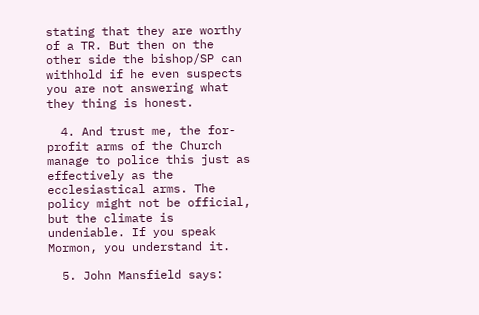stating that they are worthy of a TR. But then on the other side the bishop/SP can withhold if he even suspects you are not answering what they thing is honest.

  4. And trust me, the for-profit arms of the Church manage to police this just as effectively as the ecclesiastical arms. The policy might not be official, but the climate is undeniable. If you speak Mormon, you understand it.

  5. John Mansfield says: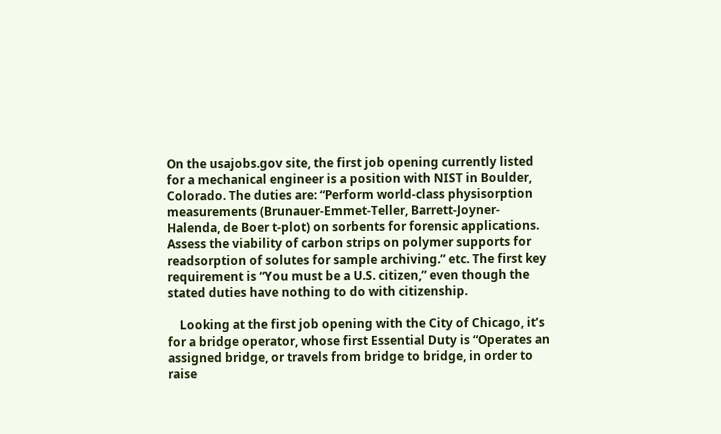On the usajobs.gov site, the first job opening currently listed for a mechanical engineer is a position with NIST in Boulder, Colorado. The duties are: “Perform world-class physisorption measurements (Brunauer-Emmet-Teller, Barrett-Joyner-Halenda, de Boer t-plot) on sorbents for forensic applications. Assess the viability of carbon strips on polymer supports for readsorption of solutes for sample archiving.” etc. The first key requirement is “You must be a U.S. citizen,” even though the stated duties have nothing to do with citizenship.

    Looking at the first job opening with the City of Chicago, it’s for a bridge operator, whose first Essential Duty is “Operates an assigned bridge, or travels from bridge to bridge, in order to raise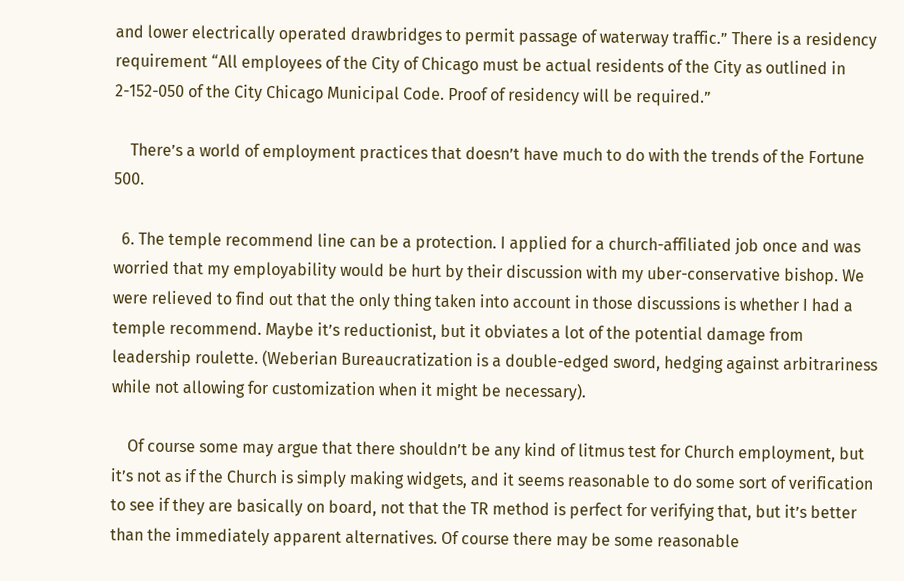and lower electrically operated drawbridges to permit passage of waterway traffic.” There is a residency requirement “All employees of the City of Chicago must be actual residents of the City as outlined in 2-152-050 of the City Chicago Municipal Code. Proof of residency will be required.”

    There’s a world of employment practices that doesn’t have much to do with the trends of the Fortune 500.

  6. The temple recommend line can be a protection. I applied for a church-affiliated job once and was worried that my employability would be hurt by their discussion with my uber-conservative bishop. We were relieved to find out that the only thing taken into account in those discussions is whether I had a temple recommend. Maybe it’s reductionist, but it obviates a lot of the potential damage from leadership roulette. (Weberian Bureaucratization is a double-edged sword, hedging against arbitrariness while not allowing for customization when it might be necessary).

    Of course some may argue that there shouldn’t be any kind of litmus test for Church employment, but it’s not as if the Church is simply making widgets, and it seems reasonable to do some sort of verification to see if they are basically on board, not that the TR method is perfect for verifying that, but it’s better than the immediately apparent alternatives. Of course there may be some reasonable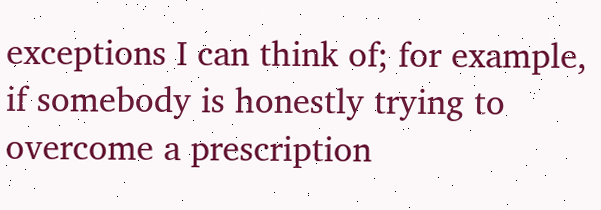exceptions I can think of; for example, if somebody is honestly trying to overcome a prescription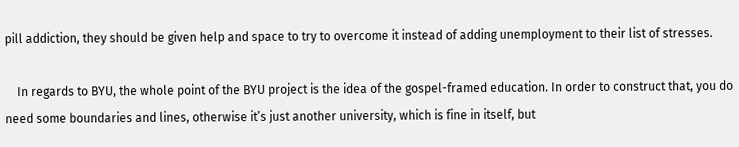pill addiction, they should be given help and space to try to overcome it instead of adding unemployment to their list of stresses.

    In regards to BYU, the whole point of the BYU project is the idea of the gospel-framed education. In order to construct that, you do need some boundaries and lines, otherwise it’s just another university, which is fine in itself, but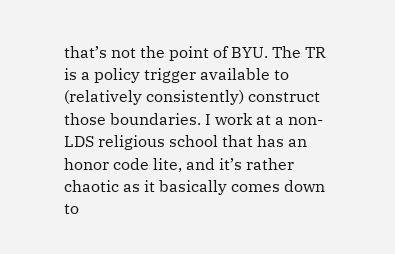that’s not the point of BYU. The TR is a policy trigger available to (relatively consistently) construct those boundaries. I work at a non-LDS religious school that has an honor code lite, and it’s rather chaotic as it basically comes down to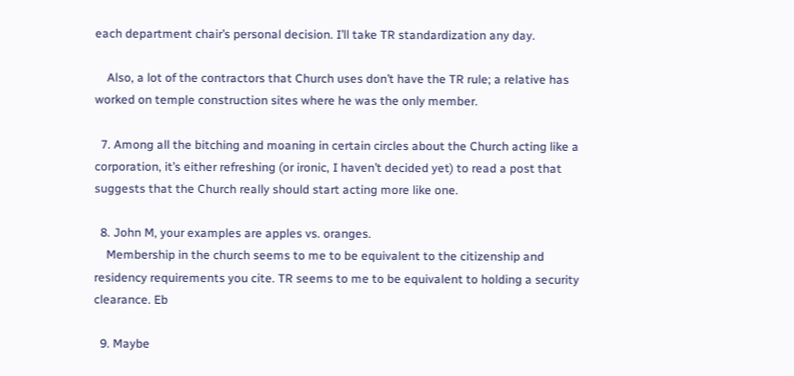each department chair’s personal decision. I’ll take TR standardization any day.

    Also, a lot of the contractors that Church uses don’t have the TR rule; a relative has worked on temple construction sites where he was the only member.

  7. Among all the bitching and moaning in certain circles about the Church acting like a corporation, it’s either refreshing (or ironic, I haven’t decided yet) to read a post that suggests that the Church really should start acting more like one.

  8. John M, your examples are apples vs. oranges.
    Membership in the church seems to me to be equivalent to the citizenship and residency requirements you cite. TR seems to me to be equivalent to holding a security clearance. Eb

  9. Maybe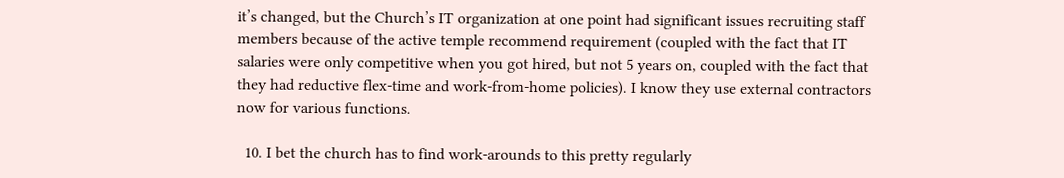it’s changed, but the Church’s IT organization at one point had significant issues recruiting staff members because of the active temple recommend requirement (coupled with the fact that IT salaries were only competitive when you got hired, but not 5 years on, coupled with the fact that they had reductive flex-time and work-from-home policies). I know they use external contractors now for various functions.

  10. I bet the church has to find work-arounds to this pretty regularly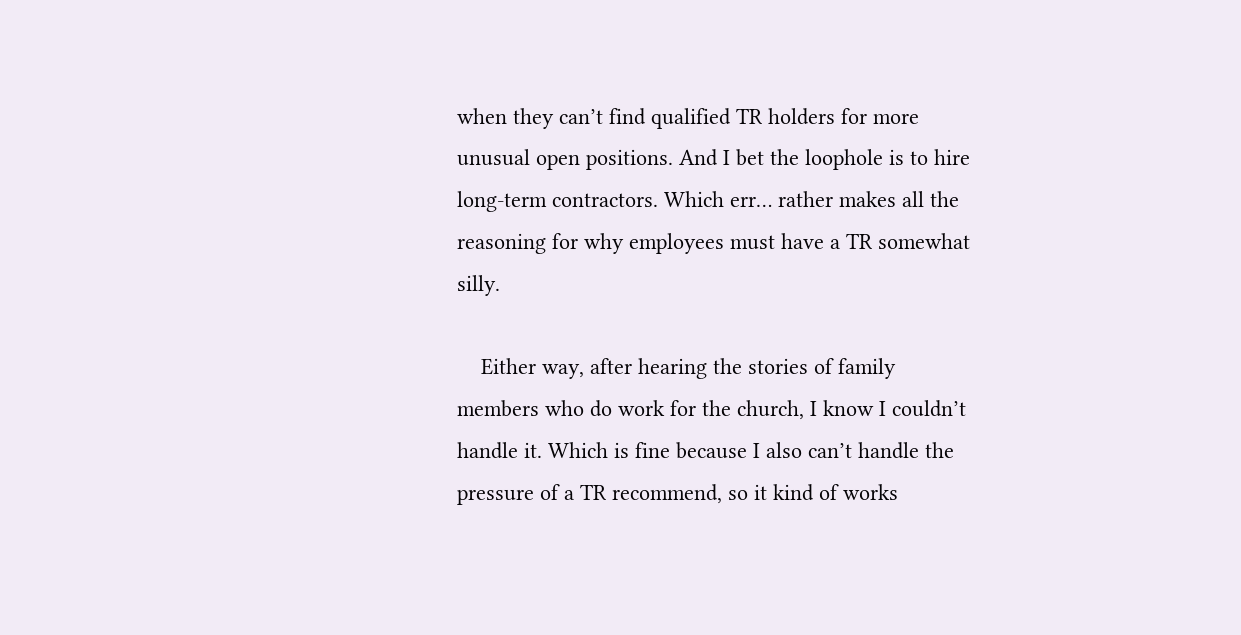when they can’t find qualified TR holders for more unusual open positions. And I bet the loophole is to hire long-term contractors. Which err… rather makes all the reasoning for why employees must have a TR somewhat silly.

    Either way, after hearing the stories of family members who do work for the church, I know I couldn’t handle it. Which is fine because I also can’t handle the pressure of a TR recommend, so it kind of works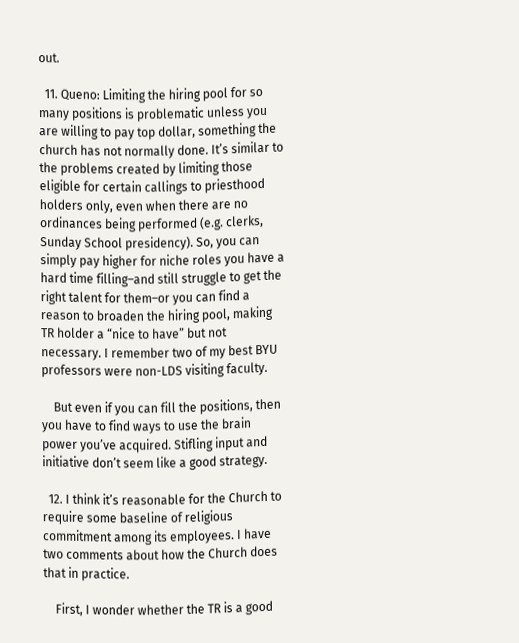out.

  11. Queno: Limiting the hiring pool for so many positions is problematic unless you are willing to pay top dollar, something the church has not normally done. It’s similar to the problems created by limiting those eligible for certain callings to priesthood holders only, even when there are no ordinances being performed (e.g. clerks, Sunday School presidency). So, you can simply pay higher for niche roles you have a hard time filling–and still struggle to get the right talent for them–or you can find a reason to broaden the hiring pool, making TR holder a “nice to have” but not necessary. I remember two of my best BYU professors were non-LDS visiting faculty.

    But even if you can fill the positions, then you have to find ways to use the brain power you’ve acquired. Stifling input and initiative don’t seem like a good strategy.

  12. I think it’s reasonable for the Church to require some baseline of religious commitment among its employees. I have two comments about how the Church does that in practice.

    First, I wonder whether the TR is a good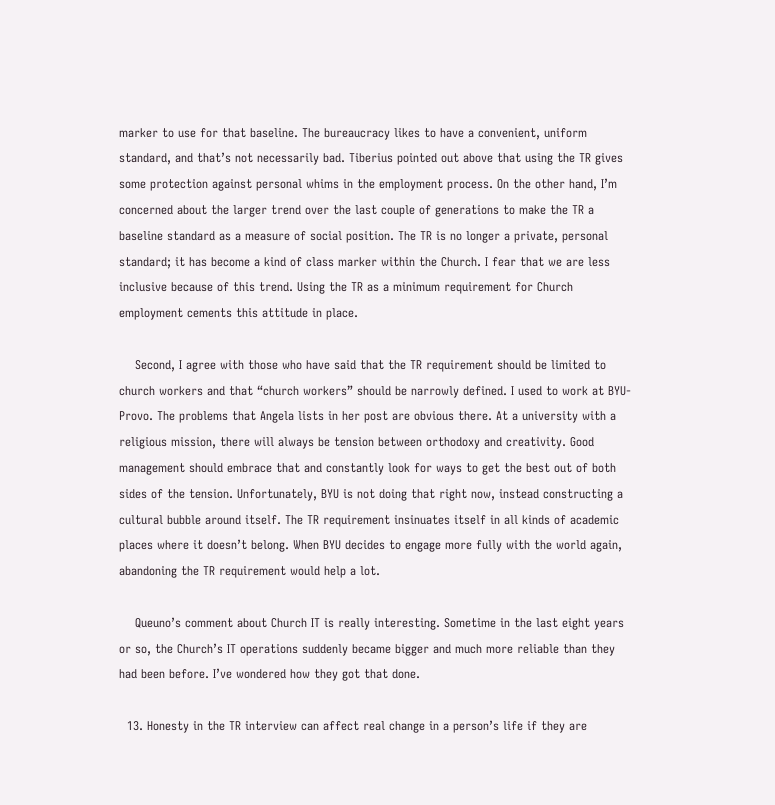marker to use for that baseline. The bureaucracy likes to have a convenient, uniform standard, and that’s not necessarily bad. Tiberius pointed out above that using the TR gives some protection against personal whims in the employment process. On the other hand, I’m concerned about the larger trend over the last couple of generations to make the TR a baseline standard as a measure of social position. The TR is no longer a private, personal standard; it has become a kind of class marker within the Church. I fear that we are less inclusive because of this trend. Using the TR as a minimum requirement for Church employment cements this attitude in place.

    Second, I agree with those who have said that the TR requirement should be limited to church workers and that “church workers” should be narrowly defined. I used to work at BYU-Provo. The problems that Angela lists in her post are obvious there. At a university with a religious mission, there will always be tension between orthodoxy and creativity. Good management should embrace that and constantly look for ways to get the best out of both sides of the tension. Unfortunately, BYU is not doing that right now, instead constructing a cultural bubble around itself. The TR requirement insinuates itself in all kinds of academic places where it doesn’t belong. When BYU decides to engage more fully with the world again, abandoning the TR requirement would help a lot.

    Queuno’s comment about Church IT is really interesting. Sometime in the last eight years or so, the Church’s IT operations suddenly became bigger and much more reliable than they had been before. I’ve wondered how they got that done.

  13. Honesty in the TR interview can affect real change in a person’s life if they are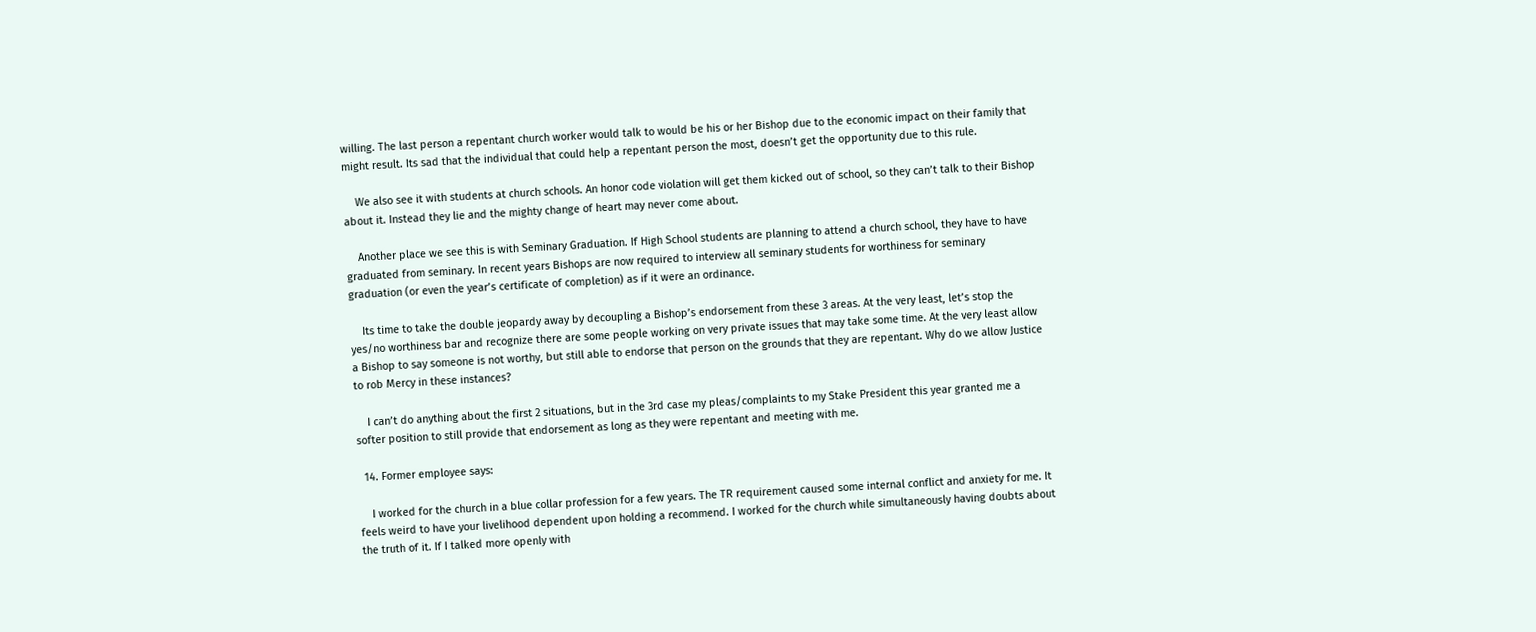willing. The last person a repentant church worker would talk to would be his or her Bishop due to the economic impact on their family that might result. Its sad that the individual that could help a repentant person the most, doesn’t get the opportunity due to this rule.

    We also see it with students at church schools. An honor code violation will get them kicked out of school, so they can’t talk to their Bishop about it. Instead they lie and the mighty change of heart may never come about.

    Another place we see this is with Seminary Graduation. If High School students are planning to attend a church school, they have to have graduated from seminary. In recent years Bishops are now required to interview all seminary students for worthiness for seminary graduation (or even the year’s certificate of completion) as if it were an ordinance.

    Its time to take the double jeopardy away by decoupling a Bishop’s endorsement from these 3 areas. At the very least, let’s stop the yes/no worthiness bar and recognize there are some people working on very private issues that may take some time. At the very least allow a Bishop to say someone is not worthy, but still able to endorse that person on the grounds that they are repentant. Why do we allow Justice to rob Mercy in these instances?

    I can’t do anything about the first 2 situations, but in the 3rd case my pleas/complaints to my Stake President this year granted me a softer position to still provide that endorsement as long as they were repentant and meeting with me.

  14. Former employee says:

    I worked for the church in a blue collar profession for a few years. The TR requirement caused some internal conflict and anxiety for me. It feels weird to have your livelihood dependent upon holding a recommend. I worked for the church while simultaneously having doubts about the truth of it. If I talked more openly with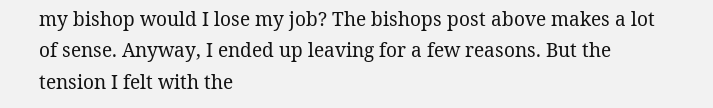my bishop would I lose my job? The bishops post above makes a lot of sense. Anyway, I ended up leaving for a few reasons. But the tension I felt with the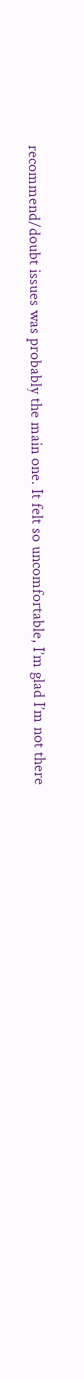recommend/doubt issues was probably the main one. It felt so uncomfortable, I’m glad I’m not there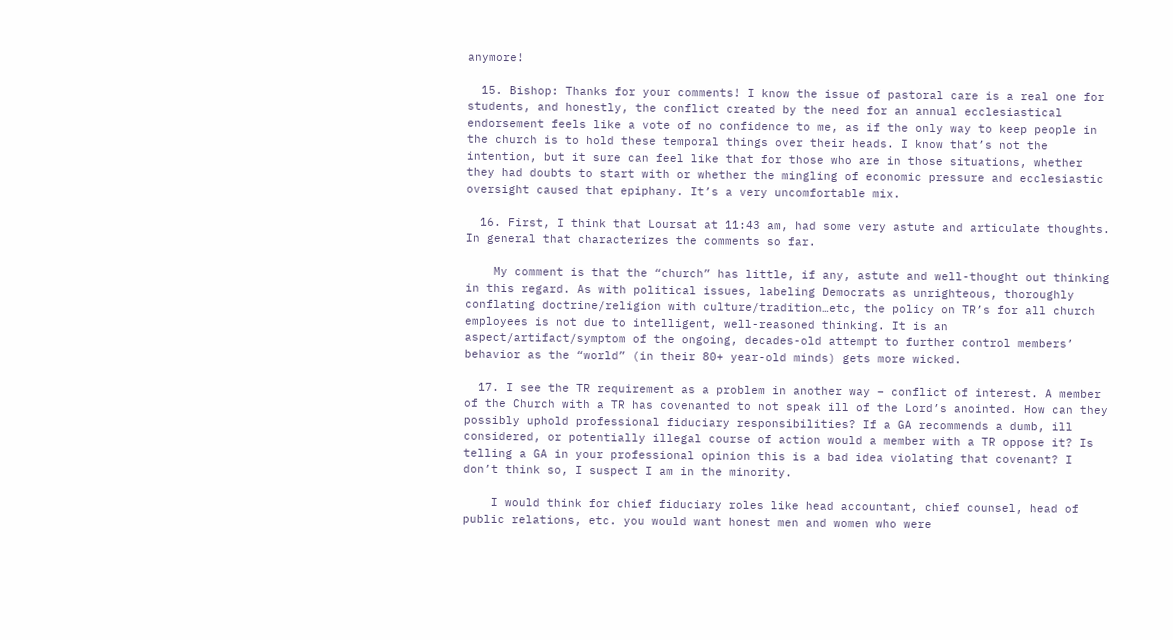anymore!

  15. Bishop: Thanks for your comments! I know the issue of pastoral care is a real one for students, and honestly, the conflict created by the need for an annual ecclesiastical endorsement feels like a vote of no confidence to me, as if the only way to keep people in the church is to hold these temporal things over their heads. I know that’s not the intention, but it sure can feel like that for those who are in those situations, whether they had doubts to start with or whether the mingling of economic pressure and ecclesiastic oversight caused that epiphany. It’s a very uncomfortable mix.

  16. First, I think that Loursat at 11:43 am, had some very astute and articulate thoughts. In general that characterizes the comments so far.

    My comment is that the “church” has little, if any, astute and well-thought out thinking in this regard. As with political issues, labeling Democrats as unrighteous, thoroughly conflating doctrine/religion with culture/tradition…etc, the policy on TR’s for all church employees is not due to intelligent, well-reasoned thinking. It is an aspect/artifact/symptom of the ongoing, decades-old attempt to further control members’ behavior as the “world” (in their 80+ year-old minds) gets more wicked.

  17. I see the TR requirement as a problem in another way – conflict of interest. A member of the Church with a TR has covenanted to not speak ill of the Lord’s anointed. How can they possibly uphold professional fiduciary responsibilities? If a GA recommends a dumb, ill considered, or potentially illegal course of action would a member with a TR oppose it? Is telling a GA in your professional opinion this is a bad idea violating that covenant? I don’t think so, I suspect I am in the minority.

    I would think for chief fiduciary roles like head accountant, chief counsel, head of public relations, etc. you would want honest men and women who were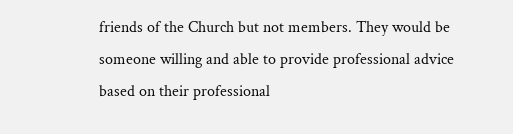friends of the Church but not members. They would be someone willing and able to provide professional advice based on their professional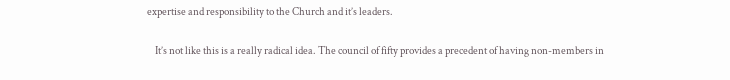expertise and responsibility to the Church and it’s leaders.

    It’s not like this is a really radical idea. The council of fifty provides a precedent of having non-members in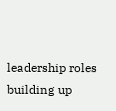leadership roles building up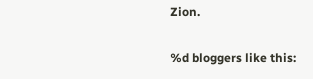Zion.

%d bloggers like this: